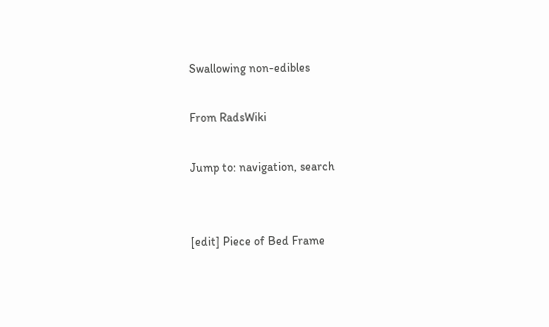Swallowing non-edibles

From RadsWiki

Jump to: navigation, search


[edit] Piece of Bed Frame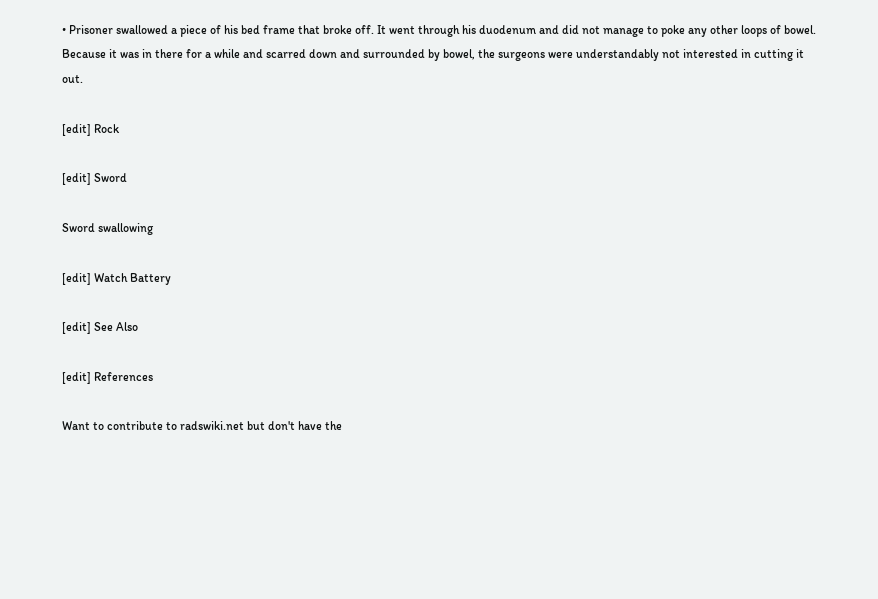• Prisoner swallowed a piece of his bed frame that broke off. It went through his duodenum and did not manage to poke any other loops of bowel. Because it was in there for a while and scarred down and surrounded by bowel, the surgeons were understandably not interested in cutting it out.

[edit] Rock

[edit] Sword

Sword swallowing

[edit] Watch Battery

[edit] See Also

[edit] References

Want to contribute to radswiki.net but don't have the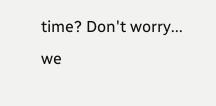time? Don't worry... we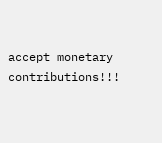accept monetary contributions!!!